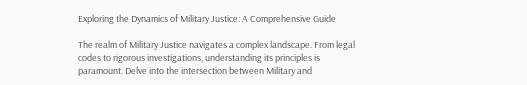Exploring the Dynamics of Military Justice: A Comprehensive Guide

The realm of Military Justice navigates a complex landscape. From legal codes to rigorous investigations, understanding its principles is paramount. Delve into the intersection between Military and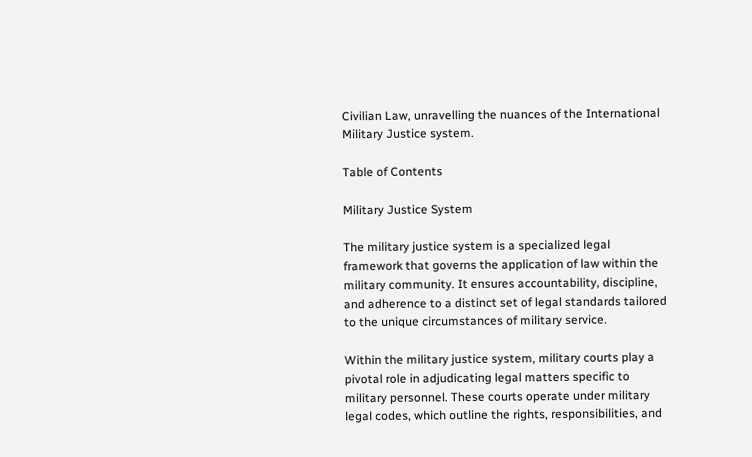Civilian Law, unravelling the nuances of the International Military Justice system.

Table of Contents

Military Justice System

The military justice system is a specialized legal framework that governs the application of law within the military community. It ensures accountability, discipline, and adherence to a distinct set of legal standards tailored to the unique circumstances of military service.

Within the military justice system, military courts play a pivotal role in adjudicating legal matters specific to military personnel. These courts operate under military legal codes, which outline the rights, responsibilities, and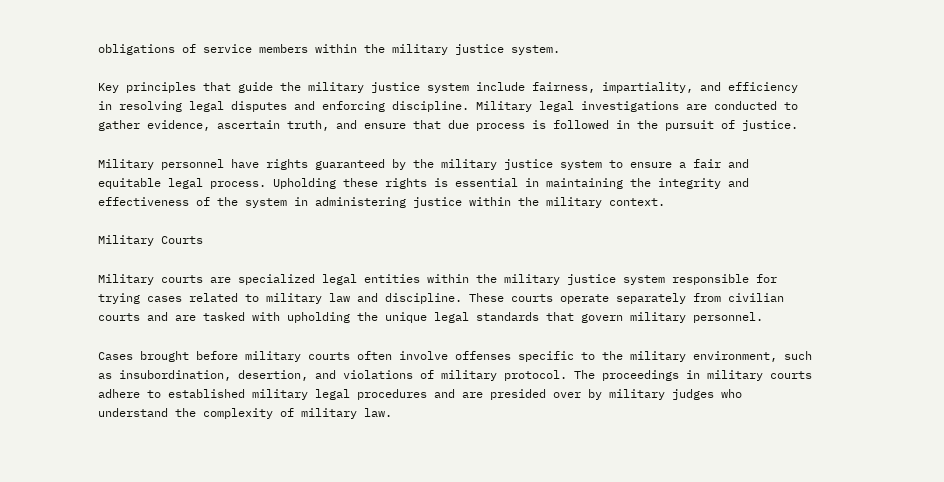obligations of service members within the military justice system.

Key principles that guide the military justice system include fairness, impartiality, and efficiency in resolving legal disputes and enforcing discipline. Military legal investigations are conducted to gather evidence, ascertain truth, and ensure that due process is followed in the pursuit of justice.

Military personnel have rights guaranteed by the military justice system to ensure a fair and equitable legal process. Upholding these rights is essential in maintaining the integrity and effectiveness of the system in administering justice within the military context.

Military Courts

Military courts are specialized legal entities within the military justice system responsible for trying cases related to military law and discipline. These courts operate separately from civilian courts and are tasked with upholding the unique legal standards that govern military personnel.

Cases brought before military courts often involve offenses specific to the military environment, such as insubordination, desertion, and violations of military protocol. The proceedings in military courts adhere to established military legal procedures and are presided over by military judges who understand the complexity of military law.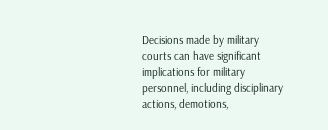Decisions made by military courts can have significant implications for military personnel, including disciplinary actions, demotions,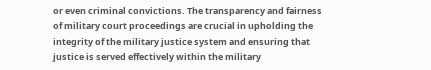or even criminal convictions. The transparency and fairness of military court proceedings are crucial in upholding the integrity of the military justice system and ensuring that justice is served effectively within the military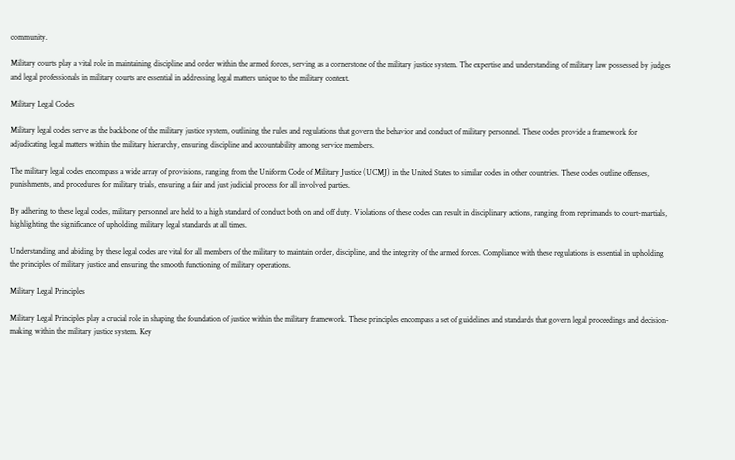community.

Military courts play a vital role in maintaining discipline and order within the armed forces, serving as a cornerstone of the military justice system. The expertise and understanding of military law possessed by judges and legal professionals in military courts are essential in addressing legal matters unique to the military context.

Military Legal Codes

Military legal codes serve as the backbone of the military justice system, outlining the rules and regulations that govern the behavior and conduct of military personnel. These codes provide a framework for adjudicating legal matters within the military hierarchy, ensuring discipline and accountability among service members.

The military legal codes encompass a wide array of provisions, ranging from the Uniform Code of Military Justice (UCMJ) in the United States to similar codes in other countries. These codes outline offenses, punishments, and procedures for military trials, ensuring a fair and just judicial process for all involved parties.

By adhering to these legal codes, military personnel are held to a high standard of conduct both on and off duty. Violations of these codes can result in disciplinary actions, ranging from reprimands to court-martials, highlighting the significance of upholding military legal standards at all times.

Understanding and abiding by these legal codes are vital for all members of the military to maintain order, discipline, and the integrity of the armed forces. Compliance with these regulations is essential in upholding the principles of military justice and ensuring the smooth functioning of military operations.

Military Legal Principles

Military Legal Principles play a crucial role in shaping the foundation of justice within the military framework. These principles encompass a set of guidelines and standards that govern legal proceedings and decision-making within the military justice system. Key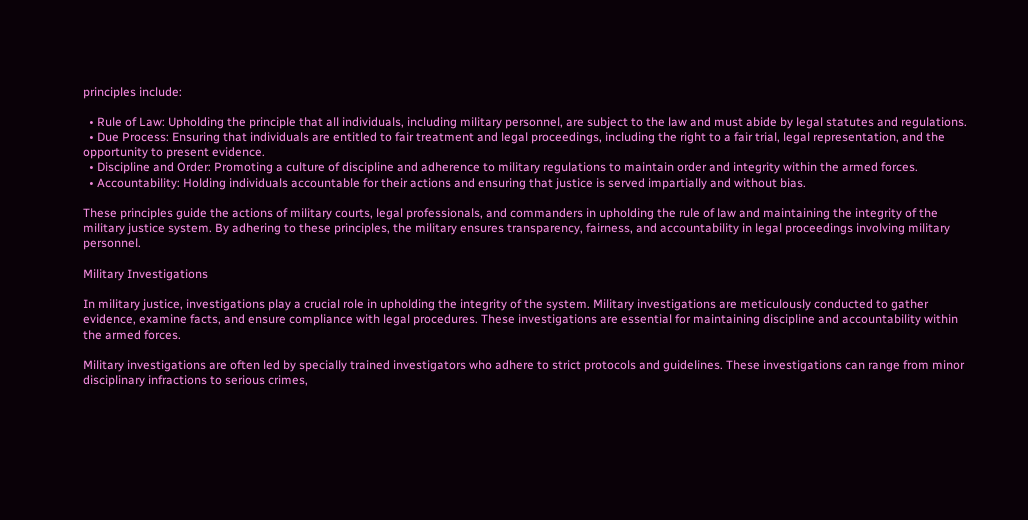principles include:

  • Rule of Law: Upholding the principle that all individuals, including military personnel, are subject to the law and must abide by legal statutes and regulations.
  • Due Process: Ensuring that individuals are entitled to fair treatment and legal proceedings, including the right to a fair trial, legal representation, and the opportunity to present evidence.
  • Discipline and Order: Promoting a culture of discipline and adherence to military regulations to maintain order and integrity within the armed forces.
  • Accountability: Holding individuals accountable for their actions and ensuring that justice is served impartially and without bias.

These principles guide the actions of military courts, legal professionals, and commanders in upholding the rule of law and maintaining the integrity of the military justice system. By adhering to these principles, the military ensures transparency, fairness, and accountability in legal proceedings involving military personnel.

Military Investigations

In military justice, investigations play a crucial role in upholding the integrity of the system. Military investigations are meticulously conducted to gather evidence, examine facts, and ensure compliance with legal procedures. These investigations are essential for maintaining discipline and accountability within the armed forces.

Military investigations are often led by specially trained investigators who adhere to strict protocols and guidelines. These investigations can range from minor disciplinary infractions to serious crimes,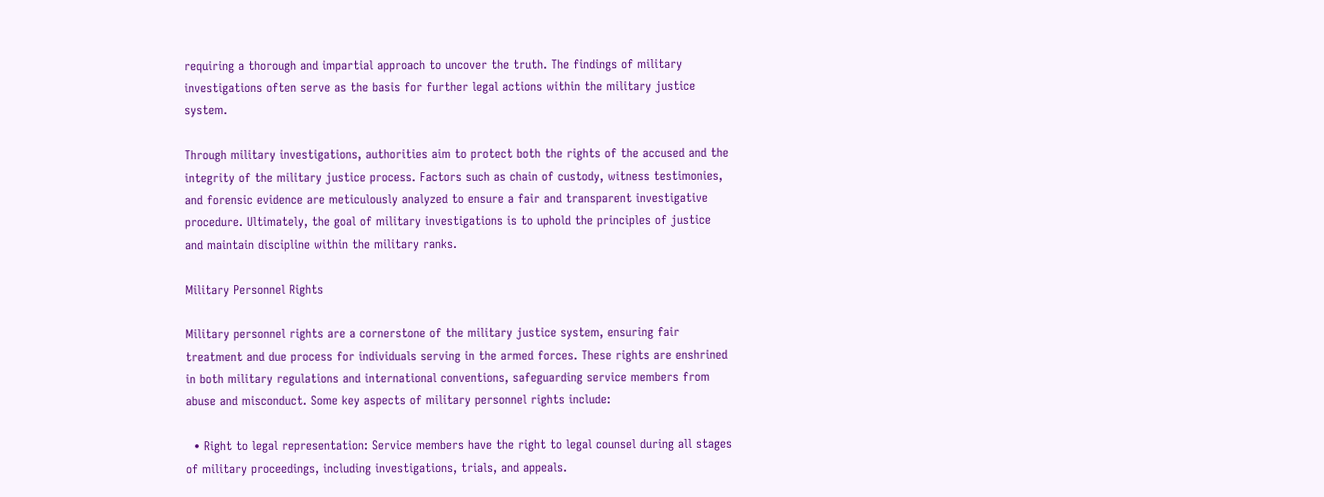requiring a thorough and impartial approach to uncover the truth. The findings of military investigations often serve as the basis for further legal actions within the military justice system.

Through military investigations, authorities aim to protect both the rights of the accused and the integrity of the military justice process. Factors such as chain of custody, witness testimonies, and forensic evidence are meticulously analyzed to ensure a fair and transparent investigative procedure. Ultimately, the goal of military investigations is to uphold the principles of justice and maintain discipline within the military ranks.

Military Personnel Rights

Military personnel rights are a cornerstone of the military justice system, ensuring fair treatment and due process for individuals serving in the armed forces. These rights are enshrined in both military regulations and international conventions, safeguarding service members from abuse and misconduct. Some key aspects of military personnel rights include:

  • Right to legal representation: Service members have the right to legal counsel during all stages of military proceedings, including investigations, trials, and appeals.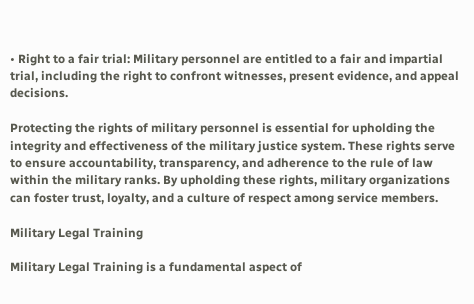• Right to a fair trial: Military personnel are entitled to a fair and impartial trial, including the right to confront witnesses, present evidence, and appeal decisions.

Protecting the rights of military personnel is essential for upholding the integrity and effectiveness of the military justice system. These rights serve to ensure accountability, transparency, and adherence to the rule of law within the military ranks. By upholding these rights, military organizations can foster trust, loyalty, and a culture of respect among service members.

Military Legal Training

Military Legal Training is a fundamental aspect of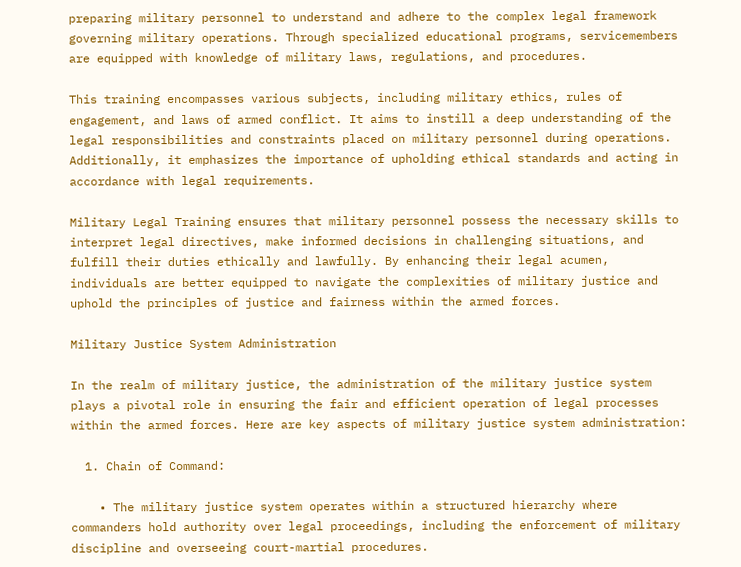preparing military personnel to understand and adhere to the complex legal framework governing military operations. Through specialized educational programs, servicemembers are equipped with knowledge of military laws, regulations, and procedures.

This training encompasses various subjects, including military ethics, rules of engagement, and laws of armed conflict. It aims to instill a deep understanding of the legal responsibilities and constraints placed on military personnel during operations. Additionally, it emphasizes the importance of upholding ethical standards and acting in accordance with legal requirements.

Military Legal Training ensures that military personnel possess the necessary skills to interpret legal directives, make informed decisions in challenging situations, and fulfill their duties ethically and lawfully. By enhancing their legal acumen, individuals are better equipped to navigate the complexities of military justice and uphold the principles of justice and fairness within the armed forces.

Military Justice System Administration

In the realm of military justice, the administration of the military justice system plays a pivotal role in ensuring the fair and efficient operation of legal processes within the armed forces. Here are key aspects of military justice system administration:

  1. Chain of Command:

    • The military justice system operates within a structured hierarchy where commanders hold authority over legal proceedings, including the enforcement of military discipline and overseeing court-martial procedures.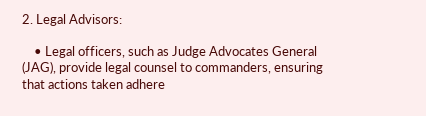2. Legal Advisors:

    • Legal officers, such as Judge Advocates General (JAG), provide legal counsel to commanders, ensuring that actions taken adhere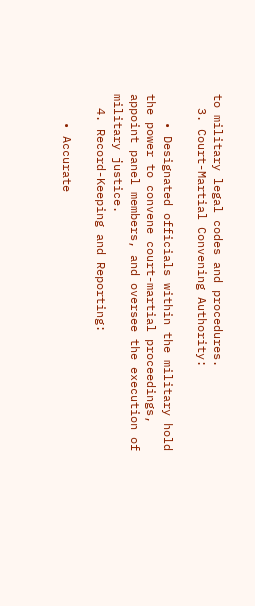to military legal codes and procedures.
  3. Court-Martial Convening Authority:

    • Designated officials within the military hold the power to convene court-martial proceedings, appoint panel members, and oversee the execution of military justice.
  4. Record-Keeping and Reporting:

    • Accurate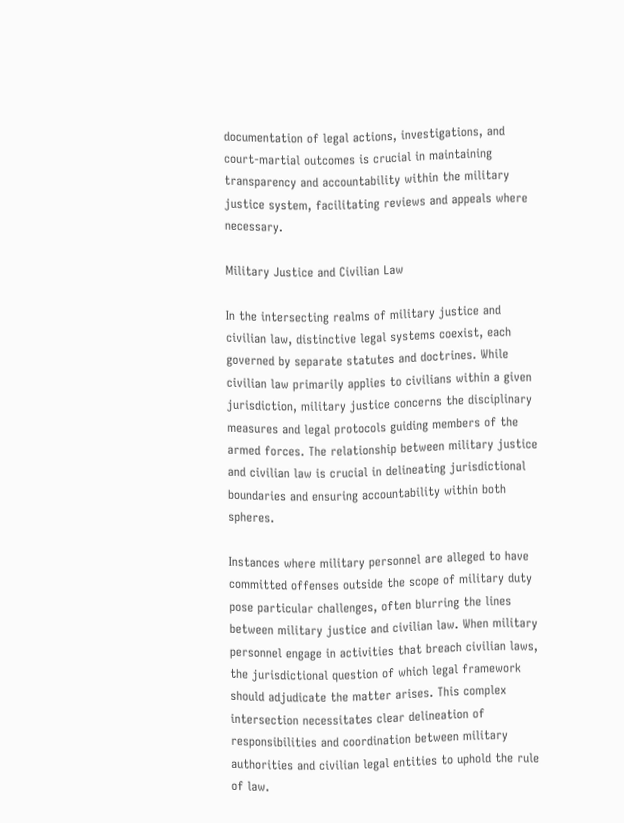documentation of legal actions, investigations, and court-martial outcomes is crucial in maintaining transparency and accountability within the military justice system, facilitating reviews and appeals where necessary.

Military Justice and Civilian Law

In the intersecting realms of military justice and civilian law, distinctive legal systems coexist, each governed by separate statutes and doctrines. While civilian law primarily applies to civilians within a given jurisdiction, military justice concerns the disciplinary measures and legal protocols guiding members of the armed forces. The relationship between military justice and civilian law is crucial in delineating jurisdictional boundaries and ensuring accountability within both spheres.

Instances where military personnel are alleged to have committed offenses outside the scope of military duty pose particular challenges, often blurring the lines between military justice and civilian law. When military personnel engage in activities that breach civilian laws, the jurisdictional question of which legal framework should adjudicate the matter arises. This complex intersection necessitates clear delineation of responsibilities and coordination between military authorities and civilian legal entities to uphold the rule of law.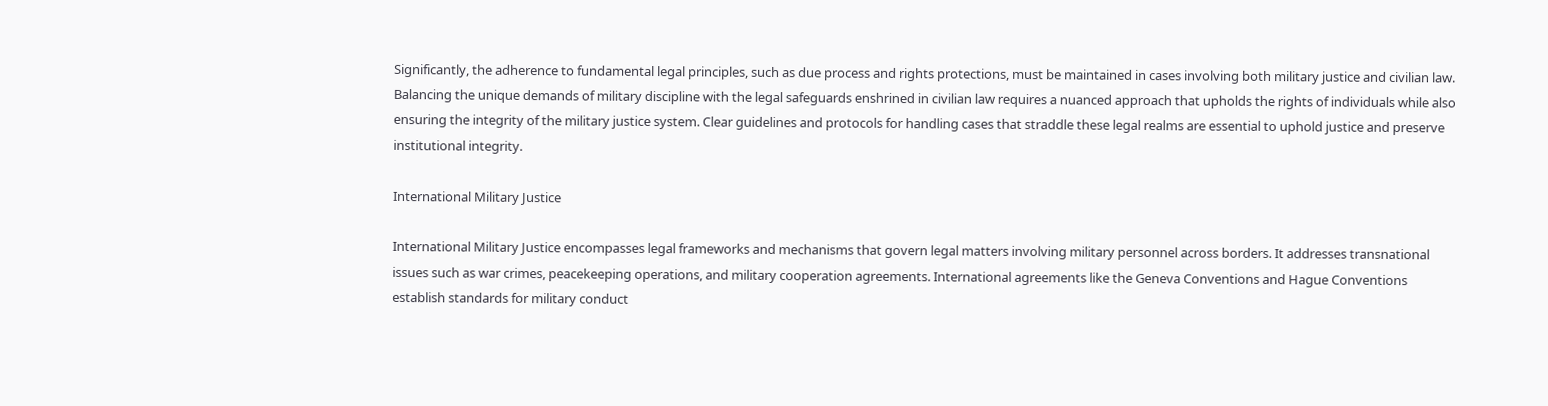Significantly, the adherence to fundamental legal principles, such as due process and rights protections, must be maintained in cases involving both military justice and civilian law. Balancing the unique demands of military discipline with the legal safeguards enshrined in civilian law requires a nuanced approach that upholds the rights of individuals while also ensuring the integrity of the military justice system. Clear guidelines and protocols for handling cases that straddle these legal realms are essential to uphold justice and preserve institutional integrity.

International Military Justice

International Military Justice encompasses legal frameworks and mechanisms that govern legal matters involving military personnel across borders. It addresses transnational issues such as war crimes, peacekeeping operations, and military cooperation agreements. International agreements like the Geneva Conventions and Hague Conventions establish standards for military conduct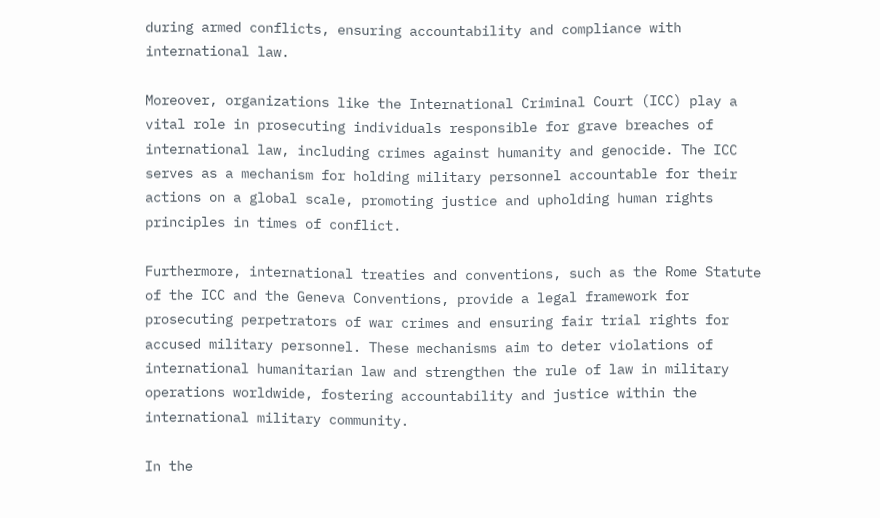during armed conflicts, ensuring accountability and compliance with international law.

Moreover, organizations like the International Criminal Court (ICC) play a vital role in prosecuting individuals responsible for grave breaches of international law, including crimes against humanity and genocide. The ICC serves as a mechanism for holding military personnel accountable for their actions on a global scale, promoting justice and upholding human rights principles in times of conflict.

Furthermore, international treaties and conventions, such as the Rome Statute of the ICC and the Geneva Conventions, provide a legal framework for prosecuting perpetrators of war crimes and ensuring fair trial rights for accused military personnel. These mechanisms aim to deter violations of international humanitarian law and strengthen the rule of law in military operations worldwide, fostering accountability and justice within the international military community.

In the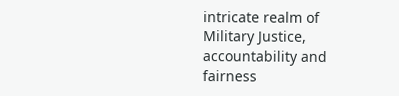intricate realm of Military Justice, accountability and fairness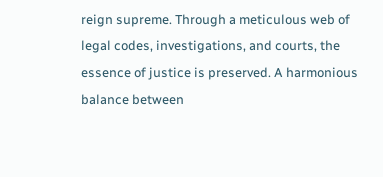reign supreme. Through a meticulous web of legal codes, investigations, and courts, the essence of justice is preserved. A harmonious balance between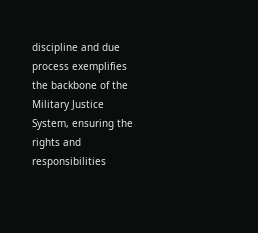discipline and due process exemplifies the backbone of the Military Justice System, ensuring the rights and responsibilities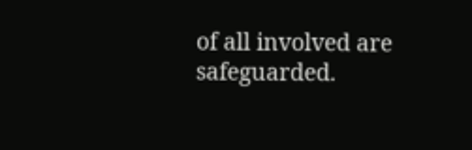of all involved are safeguarded.